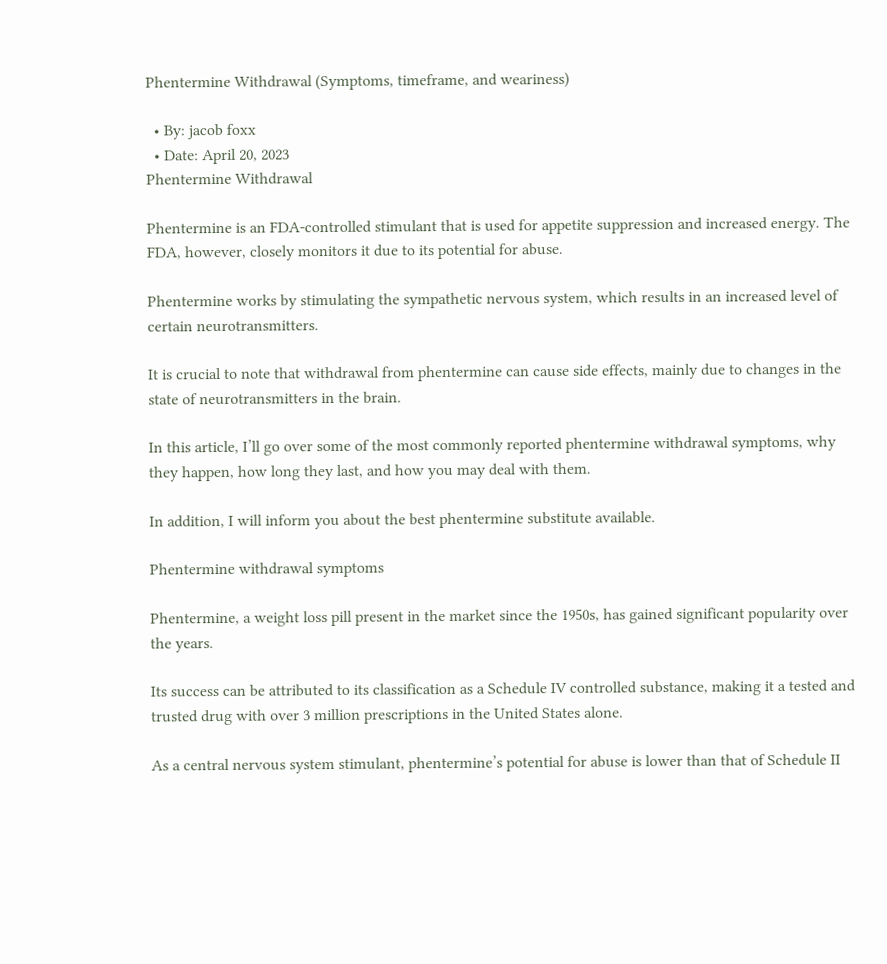Phentermine Withdrawal (Symptoms, timeframe, and weariness)

  • By: jacob foxx
  • Date: April 20, 2023
Phentermine Withdrawal

Phentermine is an FDA-controlled stimulant that is used for appetite suppression and increased energy. The FDA, however, closely monitors it due to its potential for abuse.

Phentermine works by stimulating the sympathetic nervous system, which results in an increased level of certain neurotransmitters.

It is crucial to note that withdrawal from phentermine can cause side effects, mainly due to changes in the state of neurotransmitters in the brain.

In this article, I’ll go over some of the most commonly reported phentermine withdrawal symptoms, why they happen, how long they last, and how you may deal with them.

In addition, I will inform you about the best phentermine substitute available.

Phentermine withdrawal symptoms

Phentermine, a weight loss pill present in the market since the 1950s, has gained significant popularity over the years.

Its success can be attributed to its classification as a Schedule IV controlled substance, making it a tested and trusted drug with over 3 million prescriptions in the United States alone.

As a central nervous system stimulant, phentermine’s potential for abuse is lower than that of Schedule II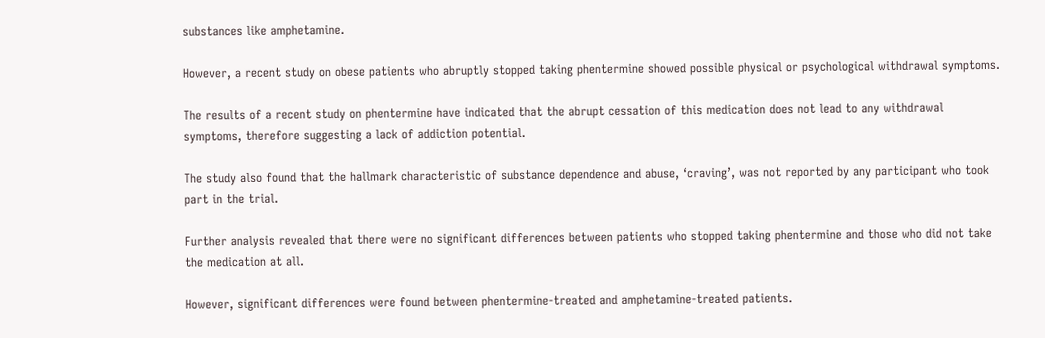substances like amphetamine.

However, a recent study on obese patients who abruptly stopped taking phentermine showed possible physical or psychological withdrawal symptoms.

The results of a recent study on phentermine have indicated that the abrupt cessation of this medication does not lead to any withdrawal symptoms, therefore suggesting a lack of addiction potential.

The study also found that the hallmark characteristic of substance dependence and abuse, ‘craving’, was not reported by any participant who took part in the trial.

Further analysis revealed that there were no significant differences between patients who stopped taking phentermine and those who did not take the medication at all.

However, significant differences were found between phentermine-treated and amphetamine-treated patients.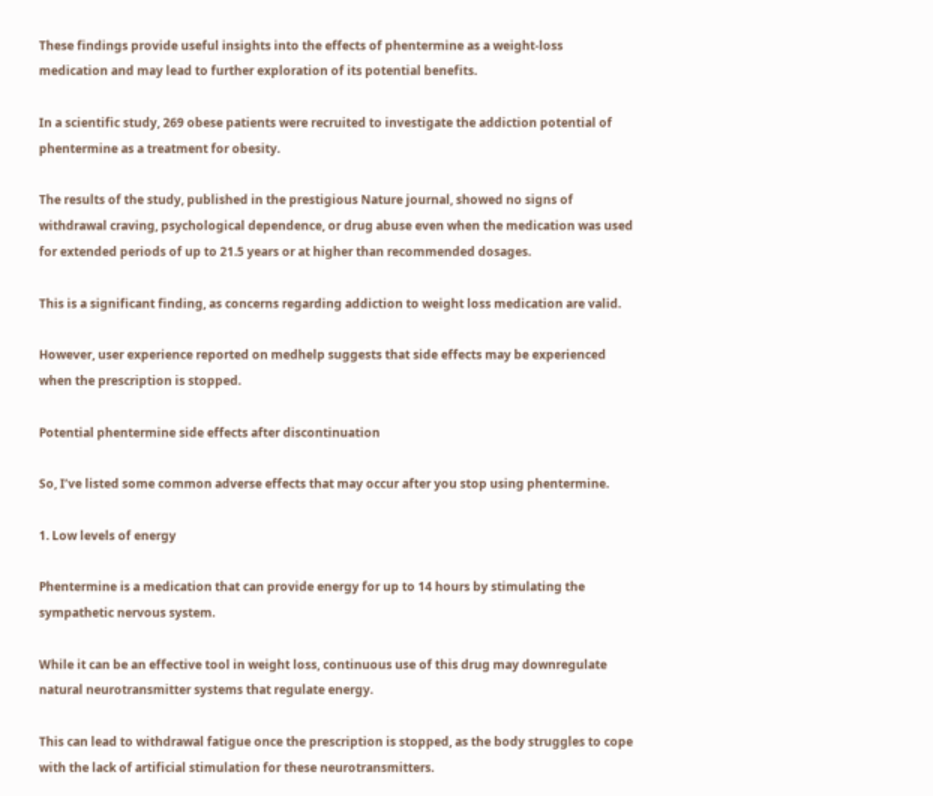These findings provide useful insights into the effects of phentermine as a weight-loss medication and may lead to further exploration of its potential benefits.

In a scientific study, 269 obese patients were recruited to investigate the addiction potential of phentermine as a treatment for obesity.

The results of the study, published in the prestigious Nature journal, showed no signs of withdrawal craving, psychological dependence, or drug abuse even when the medication was used for extended periods of up to 21.5 years or at higher than recommended dosages.

This is a significant finding, as concerns regarding addiction to weight loss medication are valid.

However, user experience reported on medhelp suggests that side effects may be experienced when the prescription is stopped.

Potential phentermine side effects after discontinuation

So, I’ve listed some common adverse effects that may occur after you stop using phentermine.

1. Low levels of energy

Phentermine is a medication that can provide energy for up to 14 hours by stimulating the sympathetic nervous system.

While it can be an effective tool in weight loss, continuous use of this drug may downregulate natural neurotransmitter systems that regulate energy.

This can lead to withdrawal fatigue once the prescription is stopped, as the body struggles to cope with the lack of artificial stimulation for these neurotransmitters.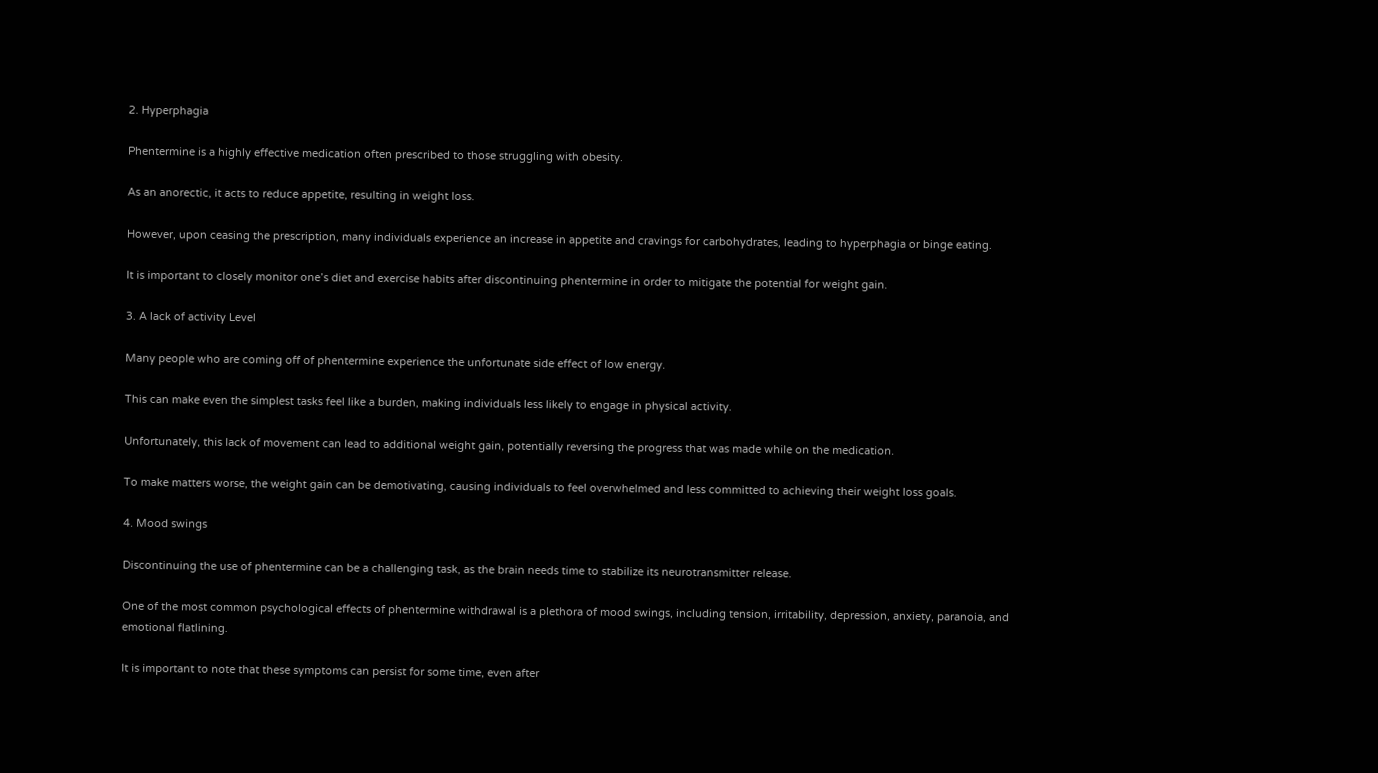2. Hyperphagia

Phentermine is a highly effective medication often prescribed to those struggling with obesity.

As an anorectic, it acts to reduce appetite, resulting in weight loss.

However, upon ceasing the prescription, many individuals experience an increase in appetite and cravings for carbohydrates, leading to hyperphagia or binge eating.

It is important to closely monitor one’s diet and exercise habits after discontinuing phentermine in order to mitigate the potential for weight gain.

3. A lack of activity Level

Many people who are coming off of phentermine experience the unfortunate side effect of low energy.

This can make even the simplest tasks feel like a burden, making individuals less likely to engage in physical activity.

Unfortunately, this lack of movement can lead to additional weight gain, potentially reversing the progress that was made while on the medication.

To make matters worse, the weight gain can be demotivating, causing individuals to feel overwhelmed and less committed to achieving their weight loss goals.

4. Mood swings

Discontinuing the use of phentermine can be a challenging task, as the brain needs time to stabilize its neurotransmitter release.

One of the most common psychological effects of phentermine withdrawal is a plethora of mood swings, including tension, irritability, depression, anxiety, paranoia, and emotional flatlining.

It is important to note that these symptoms can persist for some time, even after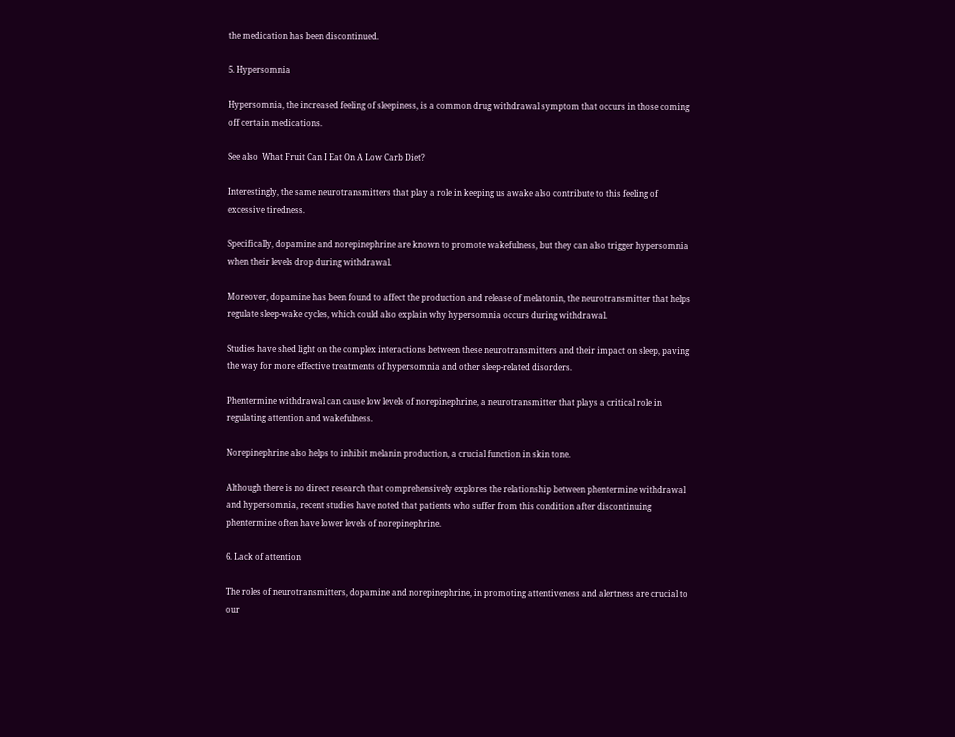the medication has been discontinued.

5. Hypersomnia

Hypersomnia, the increased feeling of sleepiness, is a common drug withdrawal symptom that occurs in those coming off certain medications.

See also  What Fruit Can I Eat On A Low Carb Diet?

Interestingly, the same neurotransmitters that play a role in keeping us awake also contribute to this feeling of excessive tiredness.

Specifically, dopamine and norepinephrine are known to promote wakefulness, but they can also trigger hypersomnia when their levels drop during withdrawal.

Moreover, dopamine has been found to affect the production and release of melatonin, the neurotransmitter that helps regulate sleep-wake cycles, which could also explain why hypersomnia occurs during withdrawal.

Studies have shed light on the complex interactions between these neurotransmitters and their impact on sleep, paving the way for more effective treatments of hypersomnia and other sleep-related disorders.

Phentermine withdrawal can cause low levels of norepinephrine, a neurotransmitter that plays a critical role in regulating attention and wakefulness.

Norepinephrine also helps to inhibit melanin production, a crucial function in skin tone.

Although there is no direct research that comprehensively explores the relationship between phentermine withdrawal and hypersomnia, recent studies have noted that patients who suffer from this condition after discontinuing phentermine often have lower levels of norepinephrine.

6. Lack of attention

The roles of neurotransmitters, dopamine and norepinephrine, in promoting attentiveness and alertness are crucial to our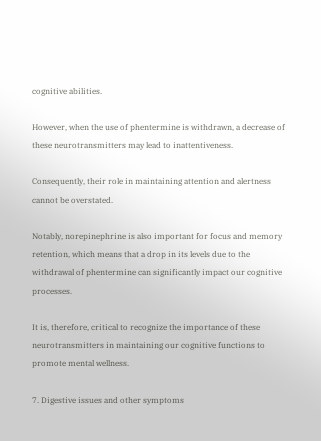cognitive abilities.

However, when the use of phentermine is withdrawn, a decrease of these neurotransmitters may lead to inattentiveness.

Consequently, their role in maintaining attention and alertness cannot be overstated.

Notably, norepinephrine is also important for focus and memory retention, which means that a drop in its levels due to the withdrawal of phentermine can significantly impact our cognitive processes.

It is, therefore, critical to recognize the importance of these neurotransmitters in maintaining our cognitive functions to promote mental wellness.

7. Digestive issues and other symptoms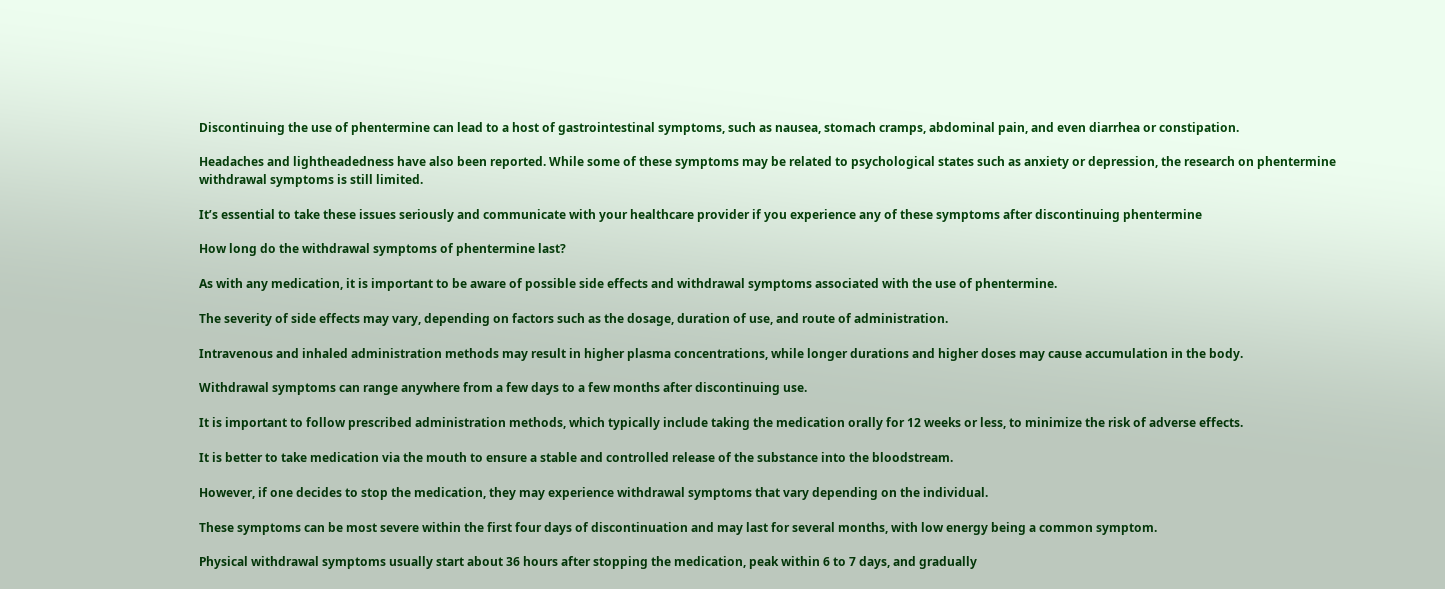Discontinuing the use of phentermine can lead to a host of gastrointestinal symptoms, such as nausea, stomach cramps, abdominal pain, and even diarrhea or constipation.

Headaches and lightheadedness have also been reported. While some of these symptoms may be related to psychological states such as anxiety or depression, the research on phentermine withdrawal symptoms is still limited.

It’s essential to take these issues seriously and communicate with your healthcare provider if you experience any of these symptoms after discontinuing phentermine

How long do the withdrawal symptoms of phentermine last?

As with any medication, it is important to be aware of possible side effects and withdrawal symptoms associated with the use of phentermine.

The severity of side effects may vary, depending on factors such as the dosage, duration of use, and route of administration.

Intravenous and inhaled administration methods may result in higher plasma concentrations, while longer durations and higher doses may cause accumulation in the body.

Withdrawal symptoms can range anywhere from a few days to a few months after discontinuing use.

It is important to follow prescribed administration methods, which typically include taking the medication orally for 12 weeks or less, to minimize the risk of adverse effects.

It is better to take medication via the mouth to ensure a stable and controlled release of the substance into the bloodstream.

However, if one decides to stop the medication, they may experience withdrawal symptoms that vary depending on the individual.

These symptoms can be most severe within the first four days of discontinuation and may last for several months, with low energy being a common symptom.

Physical withdrawal symptoms usually start about 36 hours after stopping the medication, peak within 6 to 7 days, and gradually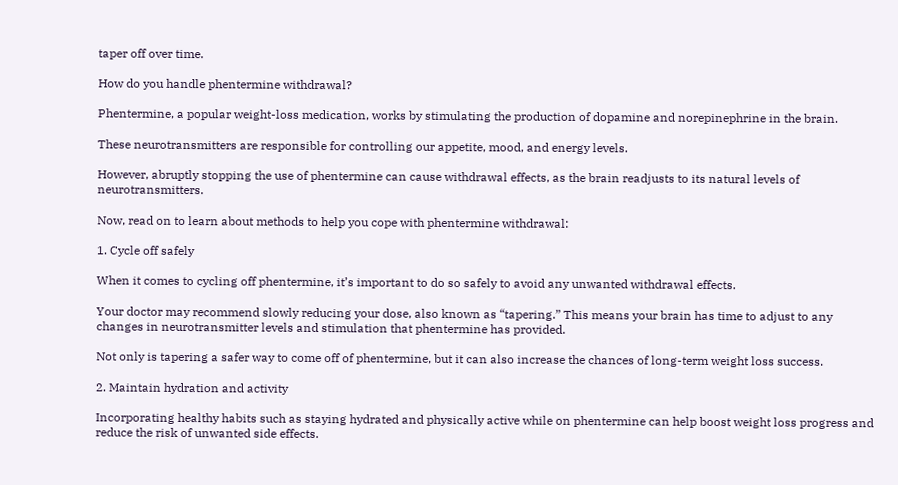taper off over time.

How do you handle phentermine withdrawal?

Phentermine, a popular weight-loss medication, works by stimulating the production of dopamine and norepinephrine in the brain.

These neurotransmitters are responsible for controlling our appetite, mood, and energy levels.

However, abruptly stopping the use of phentermine can cause withdrawal effects, as the brain readjusts to its natural levels of neurotransmitters.

Now, read on to learn about methods to help you cope with phentermine withdrawal:

1. Cycle off safely

When it comes to cycling off phentermine, it’s important to do so safely to avoid any unwanted withdrawal effects.

Your doctor may recommend slowly reducing your dose, also known as “tapering.” This means your brain has time to adjust to any changes in neurotransmitter levels and stimulation that phentermine has provided.

Not only is tapering a safer way to come off of phentermine, but it can also increase the chances of long-term weight loss success.

2. Maintain hydration and activity

Incorporating healthy habits such as staying hydrated and physically active while on phentermine can help boost weight loss progress and reduce the risk of unwanted side effects.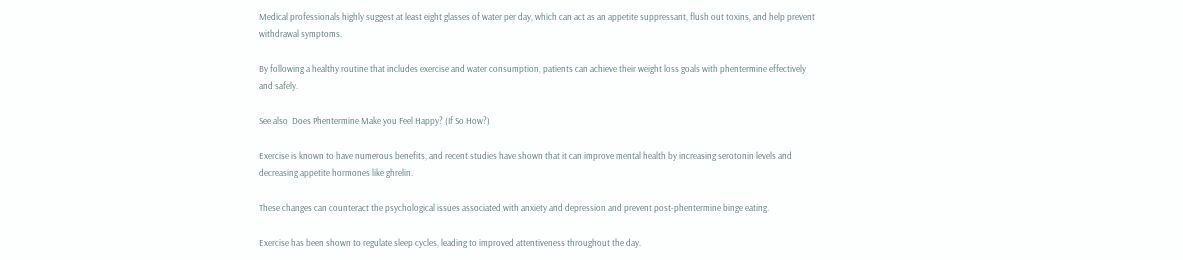Medical professionals highly suggest at least eight glasses of water per day, which can act as an appetite suppressant, flush out toxins, and help prevent withdrawal symptoms.

By following a healthy routine that includes exercise and water consumption, patients can achieve their weight loss goals with phentermine effectively and safely.

See also  Does Phentermine Make you Feel Happy? (If So How?)

Exercise is known to have numerous benefits, and recent studies have shown that it can improve mental health by increasing serotonin levels and decreasing appetite hormones like ghrelin.

These changes can counteract the psychological issues associated with anxiety and depression and prevent post-phentermine binge eating.

Exercise has been shown to regulate sleep cycles, leading to improved attentiveness throughout the day.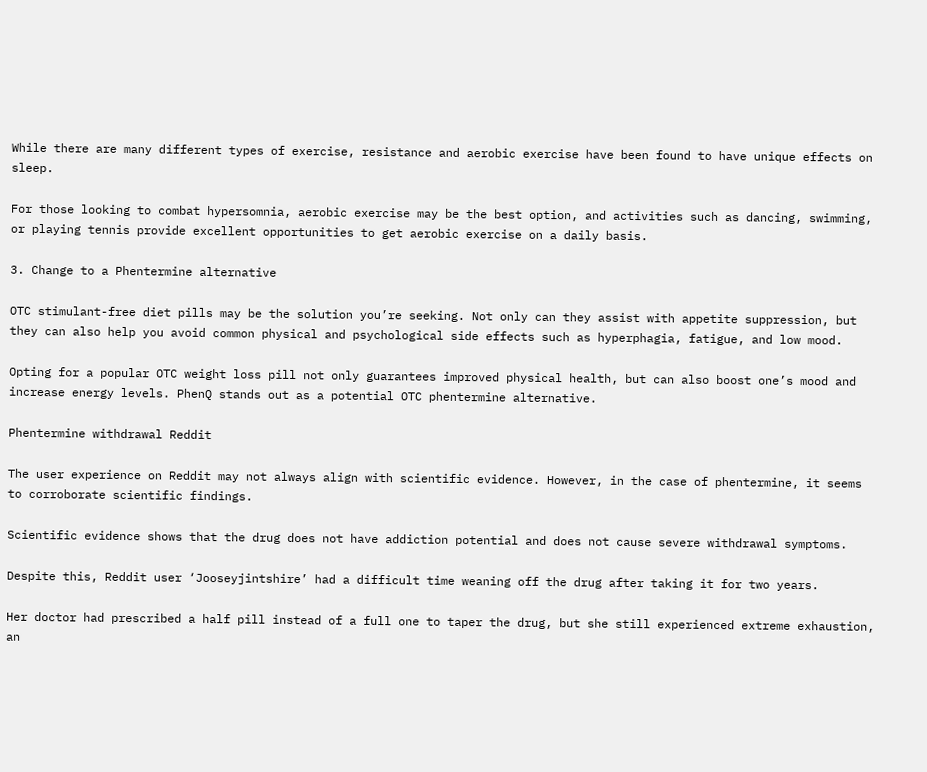While there are many different types of exercise, resistance and aerobic exercise have been found to have unique effects on sleep.

For those looking to combat hypersomnia, aerobic exercise may be the best option, and activities such as dancing, swimming, or playing tennis provide excellent opportunities to get aerobic exercise on a daily basis.

3. Change to a Phentermine alternative

OTC stimulant-free diet pills may be the solution you’re seeking. Not only can they assist with appetite suppression, but they can also help you avoid common physical and psychological side effects such as hyperphagia, fatigue, and low mood.

Opting for a popular OTC weight loss pill not only guarantees improved physical health, but can also boost one’s mood and increase energy levels. PhenQ stands out as a potential OTC phentermine alternative.

Phentermine withdrawal Reddit

The user experience on Reddit may not always align with scientific evidence. However, in the case of phentermine, it seems to corroborate scientific findings.

Scientific evidence shows that the drug does not have addiction potential and does not cause severe withdrawal symptoms.

Despite this, Reddit user ‘Jooseyjintshire’ had a difficult time weaning off the drug after taking it for two years.

Her doctor had prescribed a half pill instead of a full one to taper the drug, but she still experienced extreme exhaustion, an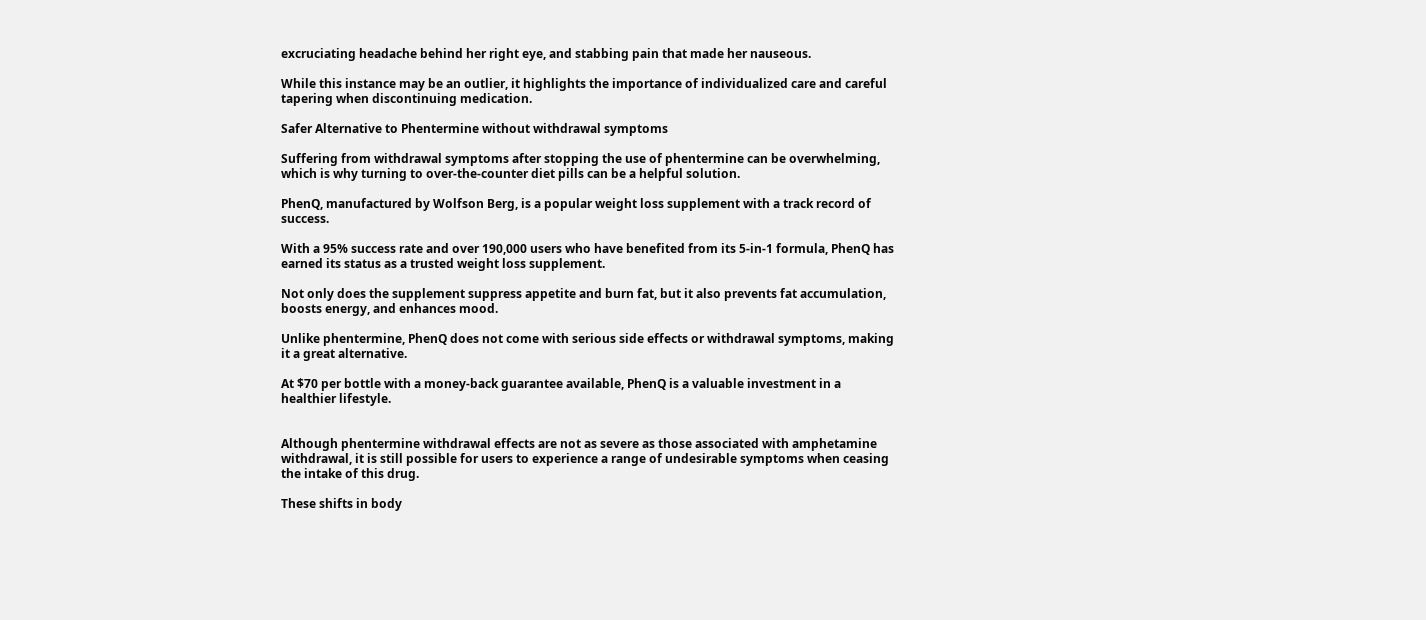excruciating headache behind her right eye, and stabbing pain that made her nauseous.

While this instance may be an outlier, it highlights the importance of individualized care and careful tapering when discontinuing medication.

Safer Alternative to Phentermine without withdrawal symptoms

Suffering from withdrawal symptoms after stopping the use of phentermine can be overwhelming, which is why turning to over-the-counter diet pills can be a helpful solution.

PhenQ, manufactured by Wolfson Berg, is a popular weight loss supplement with a track record of success.

With a 95% success rate and over 190,000 users who have benefited from its 5-in-1 formula, PhenQ has earned its status as a trusted weight loss supplement.

Not only does the supplement suppress appetite and burn fat, but it also prevents fat accumulation, boosts energy, and enhances mood.

Unlike phentermine, PhenQ does not come with serious side effects or withdrawal symptoms, making it a great alternative.

At $70 per bottle with a money-back guarantee available, PhenQ is a valuable investment in a healthier lifestyle.


Although phentermine withdrawal effects are not as severe as those associated with amphetamine withdrawal, it is still possible for users to experience a range of undesirable symptoms when ceasing the intake of this drug.

These shifts in body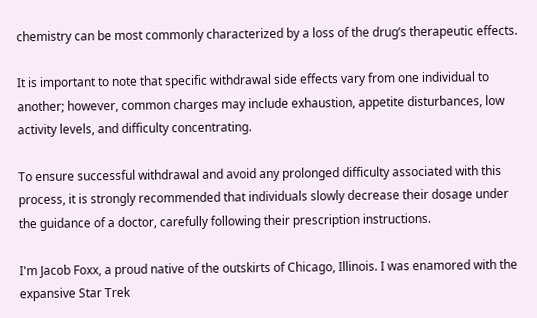chemistry can be most commonly characterized by a loss of the drug’s therapeutic effects.

It is important to note that specific withdrawal side effects vary from one individual to another; however, common charges may include exhaustion, appetite disturbances, low activity levels, and difficulty concentrating.

To ensure successful withdrawal and avoid any prolonged difficulty associated with this process, it is strongly recommended that individuals slowly decrease their dosage under the guidance of a doctor, carefully following their prescription instructions.

I'm Jacob Foxx, a proud native of the outskirts of Chicago, Illinois. I was enamored with the expansive Star Trek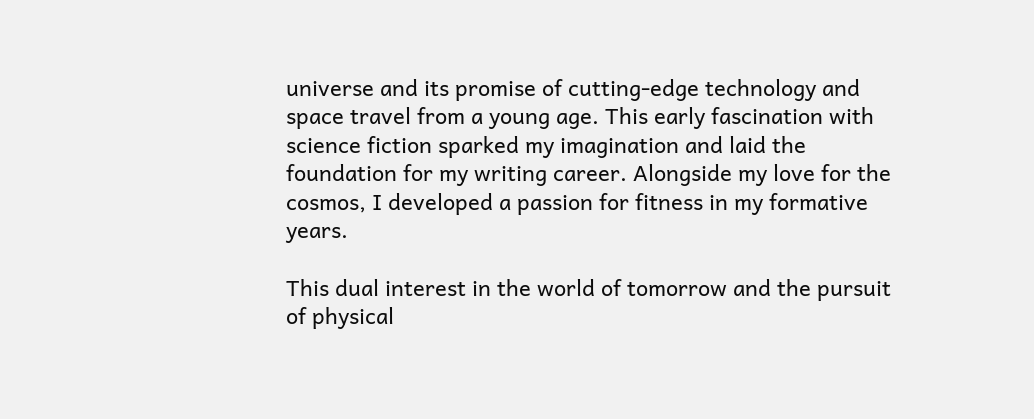universe and its promise of cutting-edge technology and space travel from a young age. This early fascination with science fiction sparked my imagination and laid the foundation for my writing career. Alongside my love for the cosmos, I developed a passion for fitness in my formative years.

This dual interest in the world of tomorrow and the pursuit of physical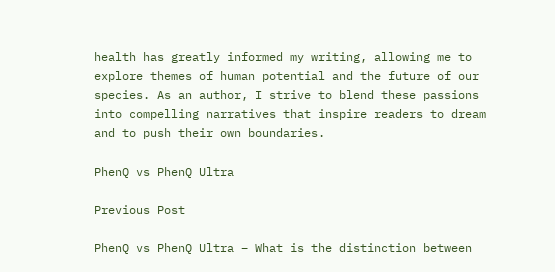health has greatly informed my writing, allowing me to explore themes of human potential and the future of our species. As an author, I strive to blend these passions into compelling narratives that inspire readers to dream and to push their own boundaries.

PhenQ vs PhenQ Ultra

Previous Post

PhenQ vs PhenQ Ultra – What is the distinction between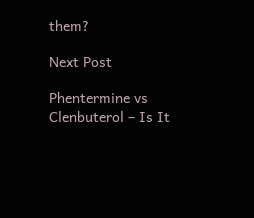them?

Next Post

Phentermine vs Clenbuterol – Is It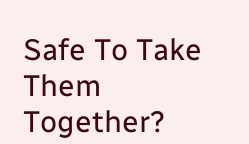Safe To Take Them Together?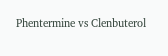Phentermine vs Clenbuterol